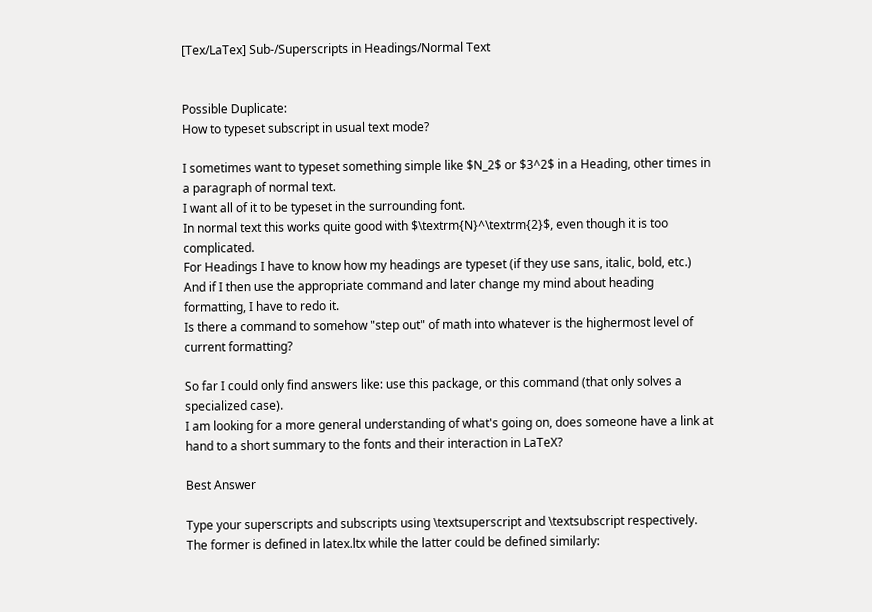[Tex/LaTex] Sub-/Superscripts in Headings/Normal Text


Possible Duplicate:
How to typeset subscript in usual text mode?

I sometimes want to typeset something simple like $N_2$ or $3^2$ in a Heading, other times in a paragraph of normal text.
I want all of it to be typeset in the surrounding font.
In normal text this works quite good with $\textrm{N}^\textrm{2}$, even though it is too complicated.
For Headings I have to know how my headings are typeset (if they use sans, italic, bold, etc.)
And if I then use the appropriate command and later change my mind about heading formatting, I have to redo it.
Is there a command to somehow "step out" of math into whatever is the highermost level of current formatting?

So far I could only find answers like: use this package, or this command (that only solves a specialized case).
I am looking for a more general understanding of what's going on, does someone have a link at hand to a short summary to the fonts and their interaction in LaTeX?

Best Answer

Type your superscripts and subscripts using \textsuperscript and \textsubscript respectively. The former is defined in latex.ltx while the latter could be defined similarly: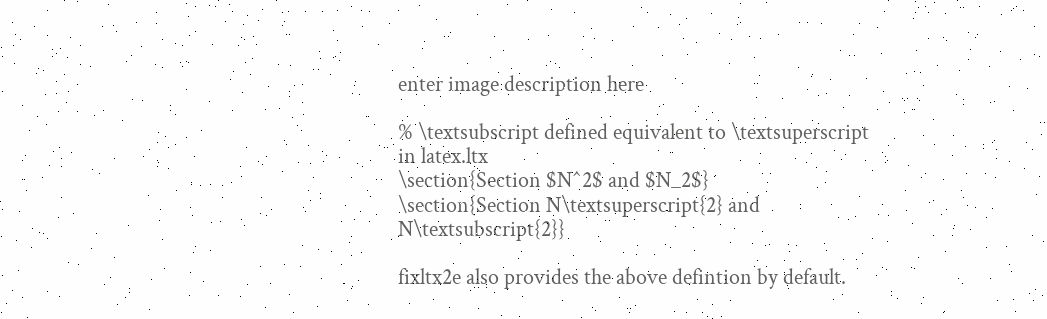enter image description here

% \textsubscript defined equivalent to \textsuperscript in latex.ltx
\section{Section $N^2$ and $N_2$}
\section{Section N\textsuperscript{2} and N\textsubscript{2}}

fixltx2e also provides the above defintion by default.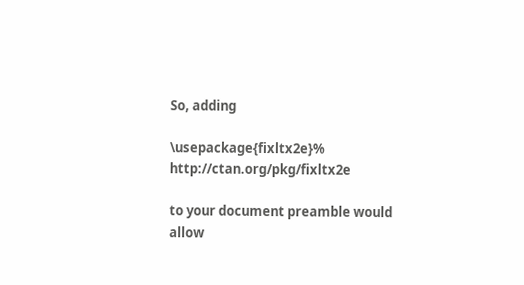So, adding

\usepackage{fixltx2e}% http://ctan.org/pkg/fixltx2e

to your document preamble would allow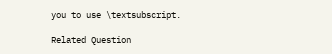you to use \textsubscript.

Related Question